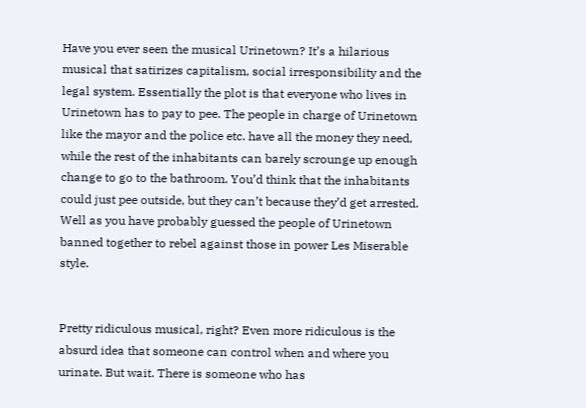Have you ever seen the musical Urinetown? It’s a hilarious musical that satirizes capitalism, social irresponsibility and the legal system. Essentially the plot is that everyone who lives in Urinetown has to pay to pee. The people in charge of Urinetown like the mayor and the police etc. have all the money they need, while the rest of the inhabitants can barely scrounge up enough change to go to the bathroom. You’d think that the inhabitants could just pee outside, but they can’t because they’d get arrested. Well as you have probably guessed the people of Urinetown banned together to rebel against those in power Les Miserable style.


Pretty ridiculous musical, right? Even more ridiculous is the absurd idea that someone can control when and where you urinate. But wait. There is someone who has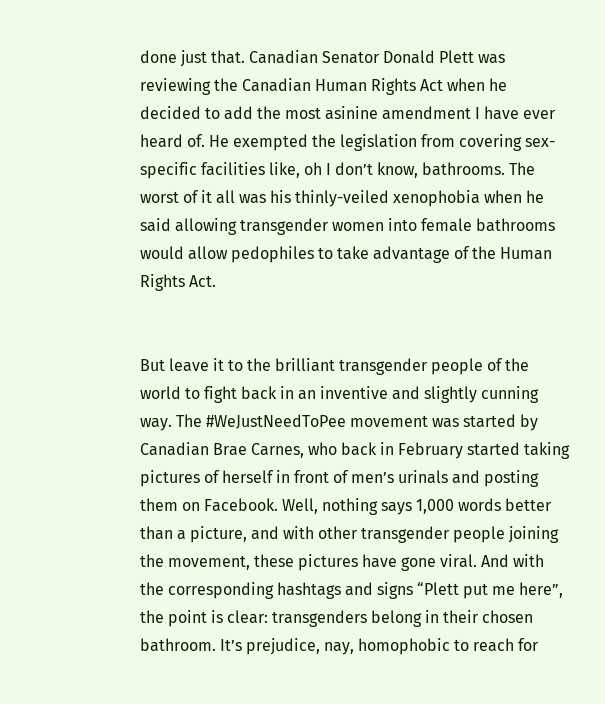done just that. Canadian Senator Donald Plett was reviewing the Canadian Human Rights Act when he decided to add the most asinine amendment I have ever heard of. He exempted the legislation from covering sex-specific facilities like, oh I don’t know, bathrooms. The worst of it all was his thinly-veiled xenophobia when he said allowing transgender women into female bathrooms would allow pedophiles to take advantage of the Human Rights Act.


But leave it to the brilliant transgender people of the world to fight back in an inventive and slightly cunning way. The #WeJustNeedToPee movement was started by Canadian Brae Carnes, who back in February started taking pictures of herself in front of men’s urinals and posting them on Facebook. Well, nothing says 1,000 words better than a picture, and with other transgender people joining the movement, these pictures have gone viral. And with the corresponding hashtags and signs “Plett put me here”, the point is clear: transgenders belong in their chosen bathroom. It’s prejudice, nay, homophobic to reach for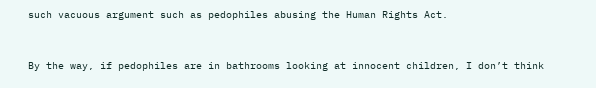such vacuous argument such as pedophiles abusing the Human Rights Act.


By the way, if pedophiles are in bathrooms looking at innocent children, I don’t think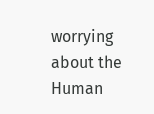worrying about the Human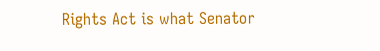Rights Act is what Senator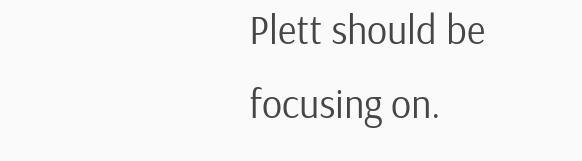Plett should be focusing on.